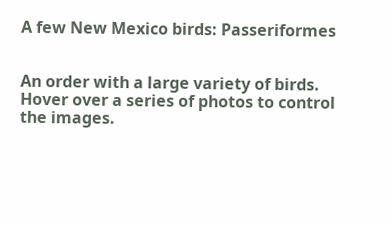A few New Mexico birds: Passeriformes


An order with a large variety of birds. Hover over a series of photos to control the images.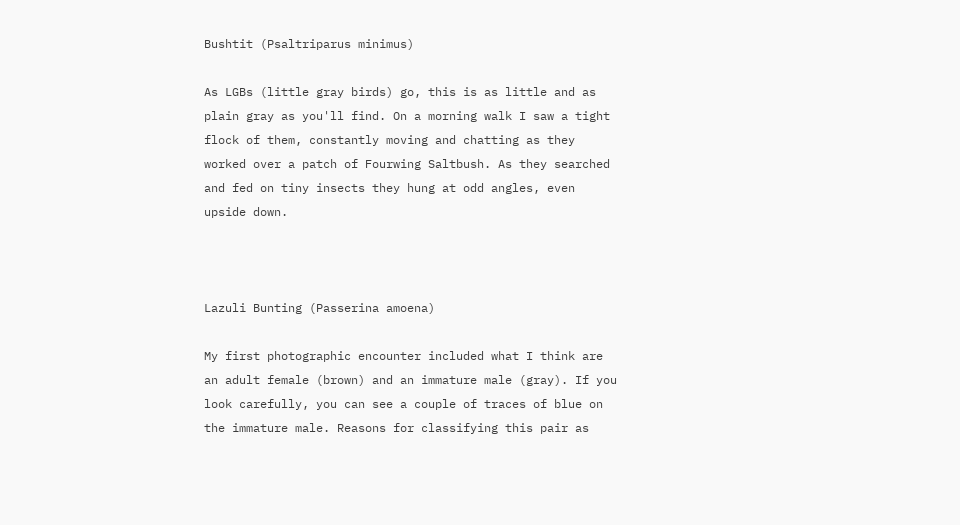Bushtit (Psaltriparus minimus)

As LGBs (little gray birds) go, this is as little and as plain gray as you'll find. On a morning walk I saw a tight flock of them, constantly moving and chatting as they worked over a patch of Fourwing Saltbush. As they searched and fed on tiny insects they hung at odd angles, even upside down.



Lazuli Bunting (Passerina amoena)

My first photographic encounter included what I think are an adult female (brown) and an immature male (gray). If you look carefully, you can see a couple of traces of blue on the immature male. Reasons for classifying this pair as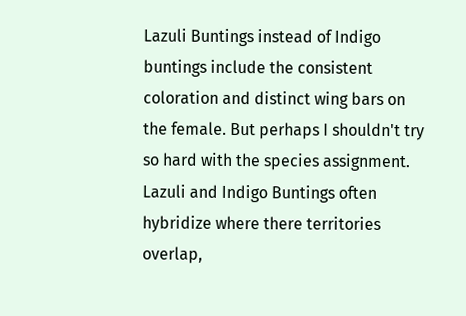Lazuli Buntings instead of Indigo buntings include the consistent coloration and distinct wing bars on the female. But perhaps I shouldn't try so hard with the species assignment. Lazuli and Indigo Buntings often hybridize where there territories overlap,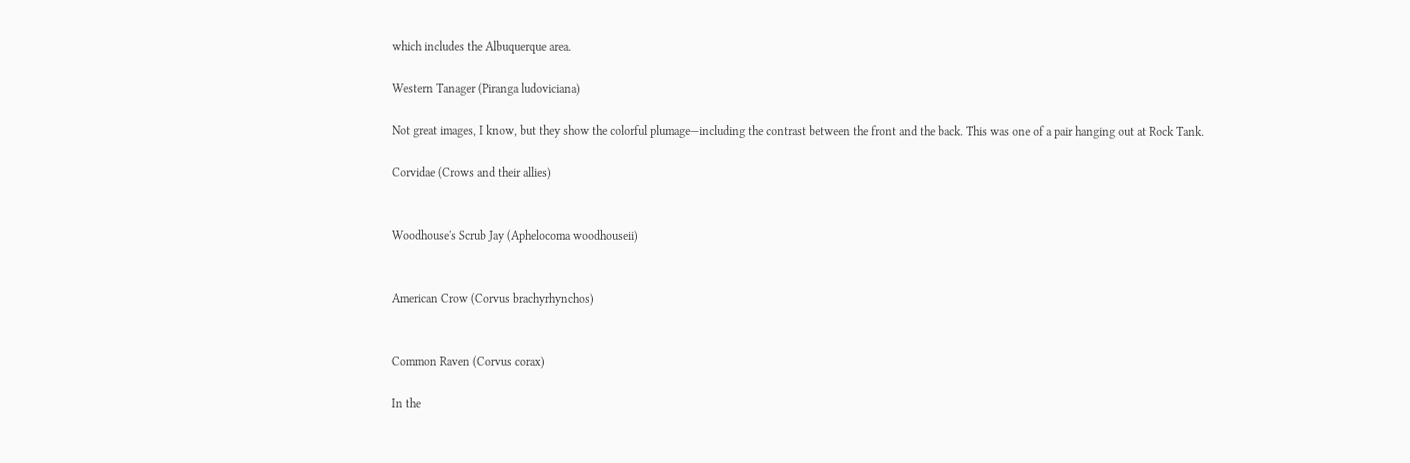which includes the Albuquerque area.

Western Tanager (Piranga ludoviciana)

Not great images, I know, but they show the colorful plumage—including the contrast between the front and the back. This was one of a pair hanging out at Rock Tank.

Corvidae (Crows and their allies)


Woodhouse's Scrub Jay (Aphelocoma woodhouseii)


American Crow (Corvus brachyrhynchos)


Common Raven (Corvus corax)

In the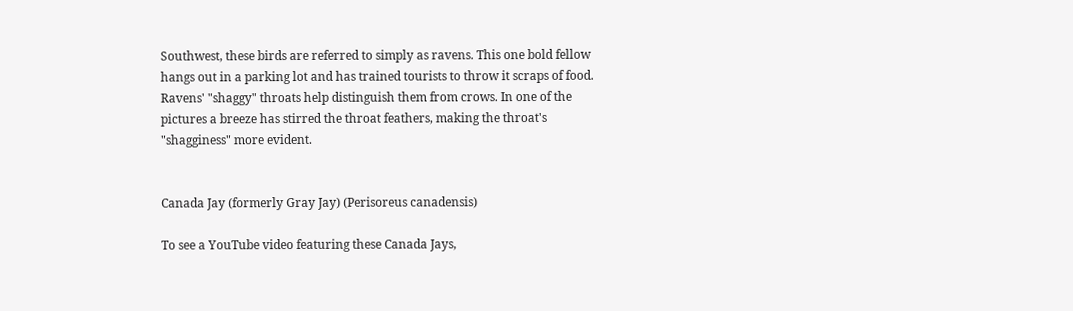Southwest, these birds are referred to simply as ravens. This one bold fellow hangs out in a parking lot and has trained tourists to throw it scraps of food. Ravens' "shaggy" throats help distinguish them from crows. In one of the pictures a breeze has stirred the throat feathers, making the throat's "shagginess" more evident.


Canada Jay (formerly Gray Jay) (Perisoreus canadensis)

To see a YouTube video featuring these Canada Jays,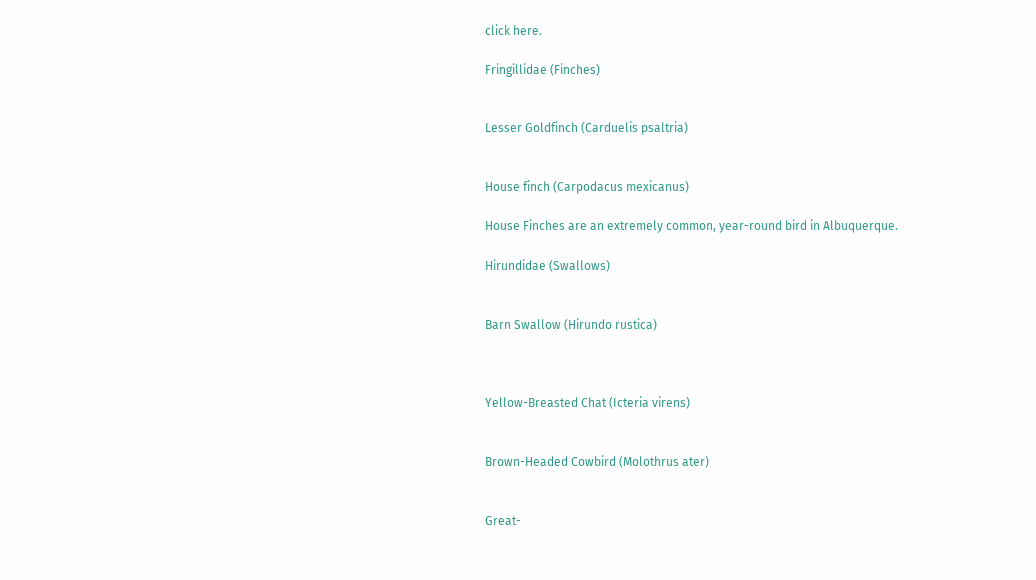click here.

Fringillidae (Finches)


Lesser Goldfinch (Carduelis psaltria)


House finch (Carpodacus mexicanus)

House Finches are an extremely common, year-round bird in Albuquerque.

Hirundidae (Swallows)


Barn Swallow (Hirundo rustica)



Yellow-Breasted Chat (Icteria virens)


Brown-Headed Cowbird (Molothrus ater)


Great-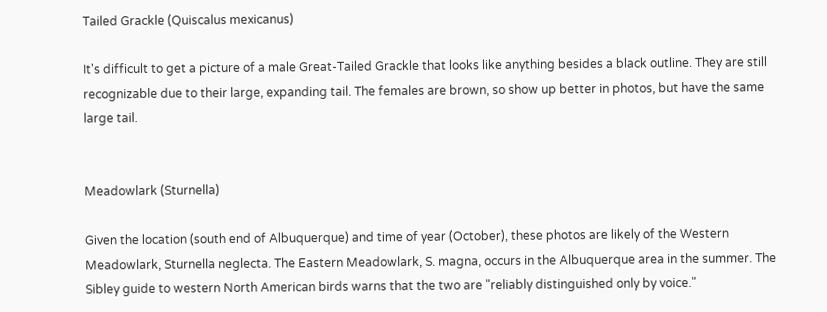Tailed Grackle (Quiscalus mexicanus)

It's difficult to get a picture of a male Great-Tailed Grackle that looks like anything besides a black outline. They are still recognizable due to their large, expanding tail. The females are brown, so show up better in photos, but have the same large tail.


Meadowlark (Sturnella)

Given the location (south end of Albuquerque) and time of year (October), these photos are likely of the Western Meadowlark, Sturnella neglecta. The Eastern Meadowlark, S. magna, occurs in the Albuquerque area in the summer. The Sibley guide to western North American birds warns that the two are "reliably distinguished only by voice."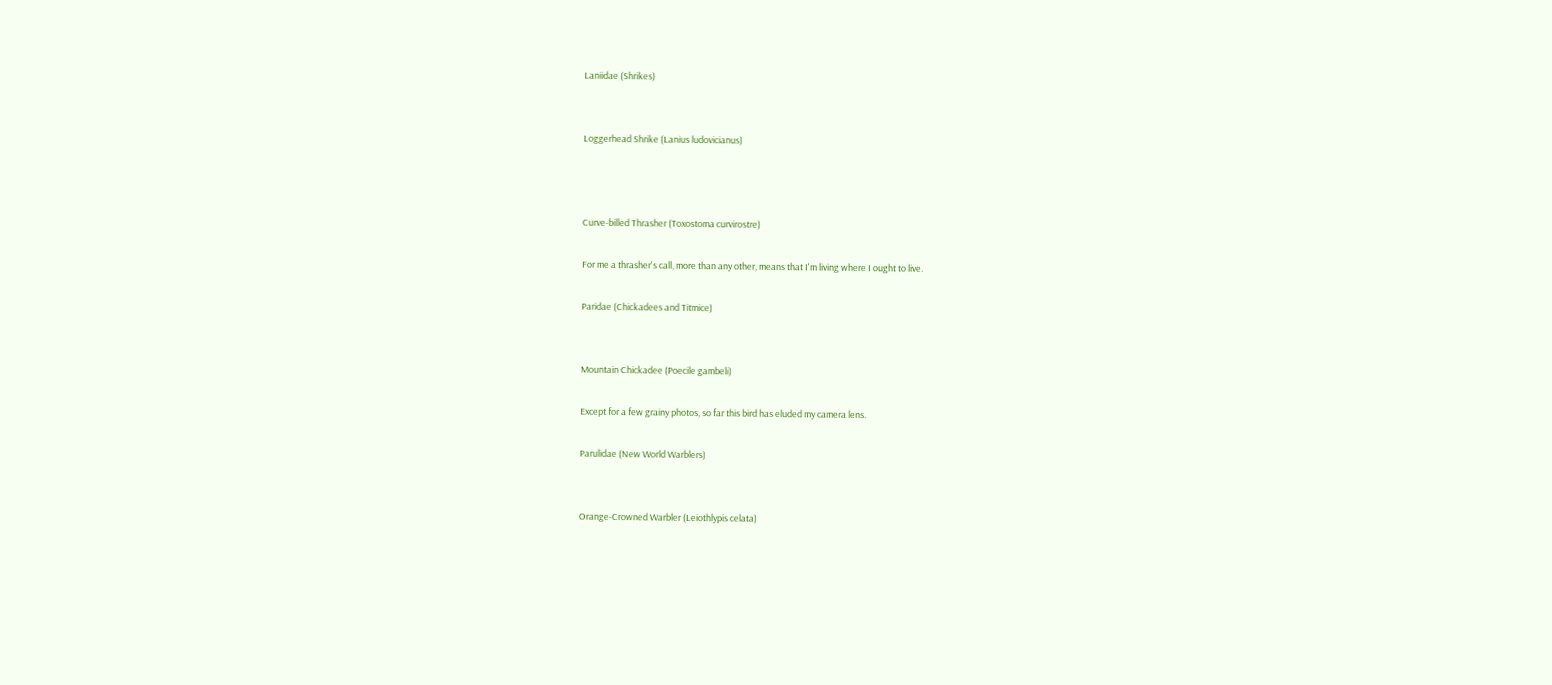Laniidae (Shrikes)


Loggerhead Shrike (Lanius ludovicianus)



Curve-billed Thrasher (Toxostoma curvirostre)

For me a thrasher's call, more than any other, means that I'm living where I ought to live.

Paridae (Chickadees and Titmice)


Mountain Chickadee (Poecile gambeli)

Except for a few grainy photos, so far this bird has eluded my camera lens.

Parulidae (New World Warblers)


Orange-Crowned Warbler (Leiothlypis celata)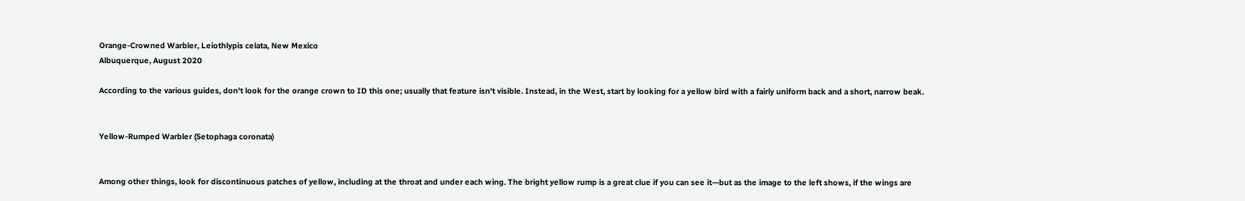Orange-Crowned Warbler, Leiothlypis celata, New Mexico
Albuquerque, August 2020

According to the various guides, don't look for the orange crown to ID this one; usually that feature isn't visible. Instead, in the West, start by looking for a yellow bird with a fairly uniform back and a short, narrow beak.


Yellow-Rumped Warbler (Setophaga coronata)


Among other things, look for discontinuous patches of yellow, including at the throat and under each wing. The bright yellow rump is a great clue if you can see it—but as the image to the left shows, if the wings are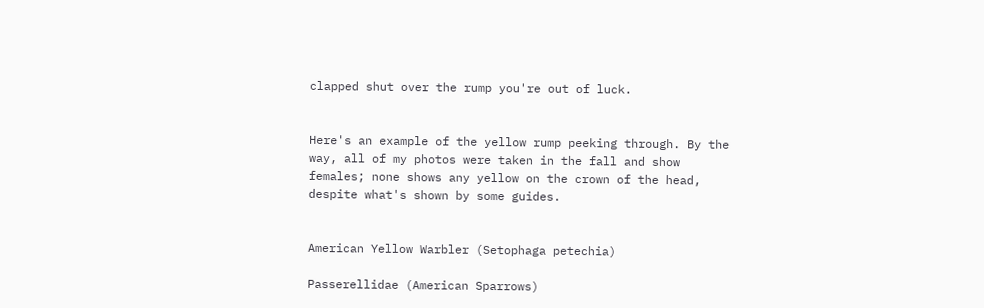clapped shut over the rump you're out of luck.


Here's an example of the yellow rump peeking through. By the way, all of my photos were taken in the fall and show females; none shows any yellow on the crown of the head, despite what's shown by some guides.


American Yellow Warbler (Setophaga petechia)

Passerellidae (American Sparrows)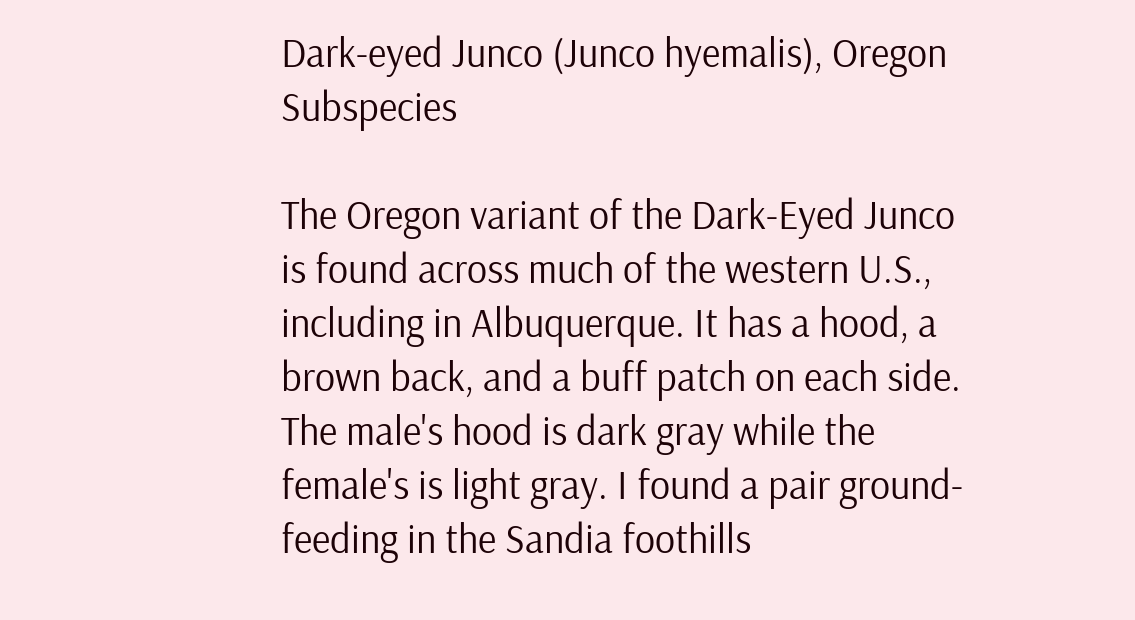Dark-eyed Junco (Junco hyemalis), Oregon Subspecies

The Oregon variant of the Dark-Eyed Junco is found across much of the western U.S., including in Albuquerque. It has a hood, a brown back, and a buff patch on each side. The male's hood is dark gray while the female's is light gray. I found a pair ground-feeding in the Sandia foothills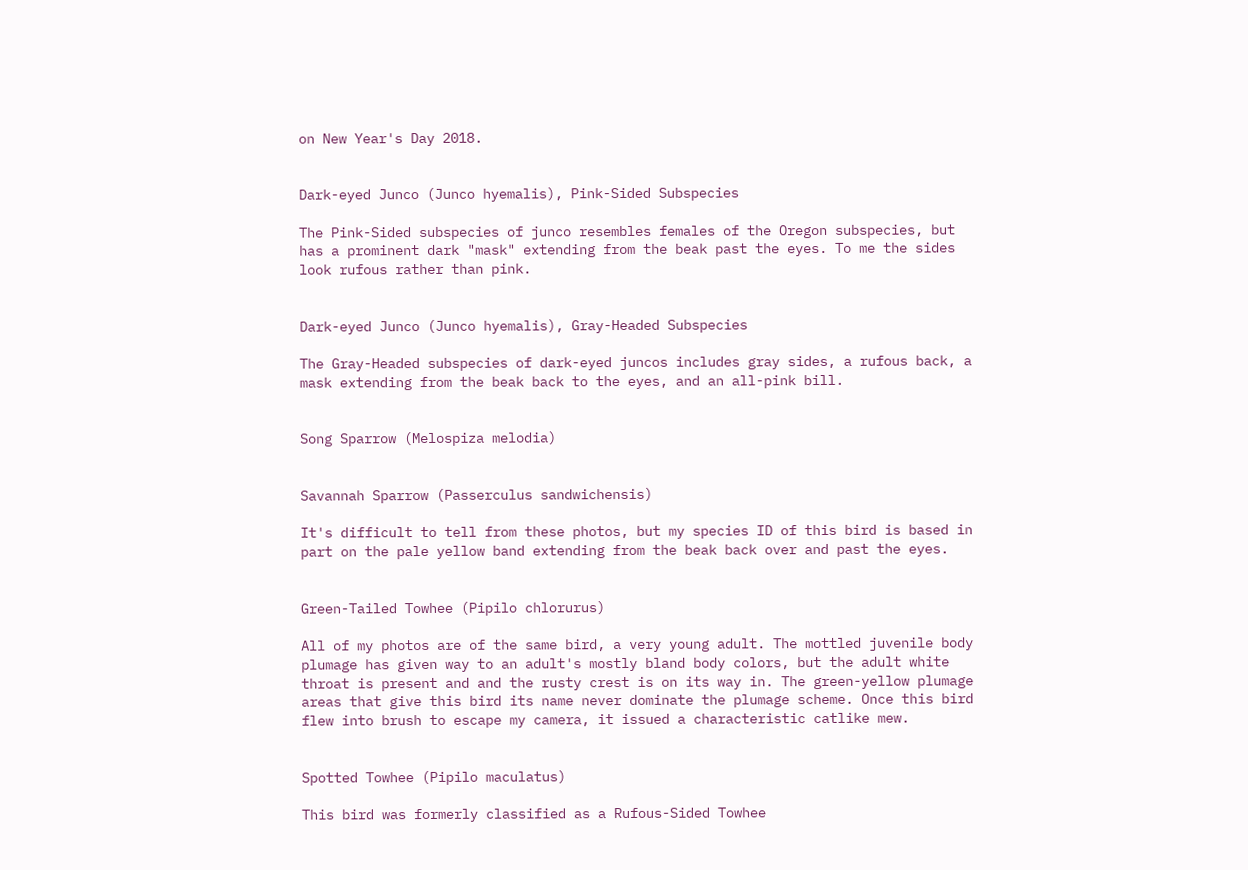on New Year's Day 2018.


Dark-eyed Junco (Junco hyemalis), Pink-Sided Subspecies

The Pink-Sided subspecies of junco resembles females of the Oregon subspecies, but has a prominent dark "mask" extending from the beak past the eyes. To me the sides look rufous rather than pink.


Dark-eyed Junco (Junco hyemalis), Gray-Headed Subspecies

The Gray-Headed subspecies of dark-eyed juncos includes gray sides, a rufous back, a mask extending from the beak back to the eyes, and an all-pink bill.


Song Sparrow (Melospiza melodia)


Savannah Sparrow (Passerculus sandwichensis)

It's difficult to tell from these photos, but my species ID of this bird is based in part on the pale yellow band extending from the beak back over and past the eyes.


Green-Tailed Towhee (Pipilo chlorurus)

All of my photos are of the same bird, a very young adult. The mottled juvenile body plumage has given way to an adult's mostly bland body colors, but the adult white throat is present and and the rusty crest is on its way in. The green-yellow plumage areas that give this bird its name never dominate the plumage scheme. Once this bird flew into brush to escape my camera, it issued a characteristic catlike mew.


Spotted Towhee (Pipilo maculatus)

This bird was formerly classified as a Rufous-Sided Towhee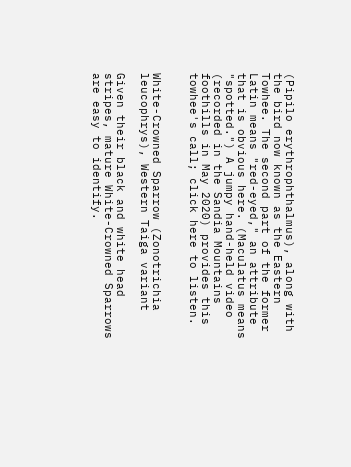(Pipilo erythrophthalmus), along with the bird now known as the Eastern Towhee. The second part of the former Latin means "red-eyed," an attribute that is obvious here. (Maculatus means "spotted.") A jumpy hand-held video (recorded in the Sandia Mountains foothills in May 2020) provides this towhee's call; click here to listen.


White-Crowned Sparrow (Zonotrichia leucophrys), Western Taiga variant

Given their black and white head stripes, mature White-Crowned Sparrows are easy to identify.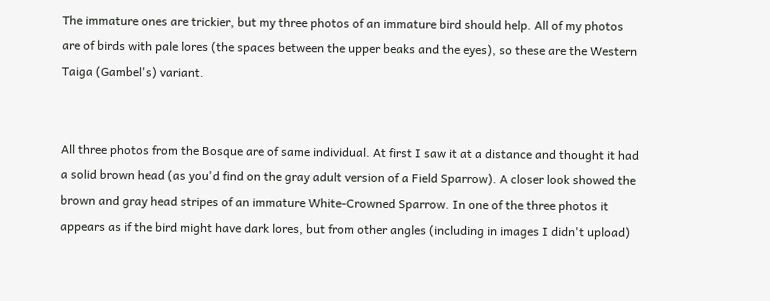The immature ones are trickier, but my three photos of an immature bird should help. All of my photos are of birds with pale lores (the spaces between the upper beaks and the eyes), so these are the Western Taiga (Gambel's) variant.


All three photos from the Bosque are of same individual. At first I saw it at a distance and thought it had a solid brown head (as you'd find on the gray adult version of a Field Sparrow). A closer look showed the brown and gray head stripes of an immature White-Crowned Sparrow. In one of the three photos it appears as if the bird might have dark lores, but from other angles (including in images I didn't upload)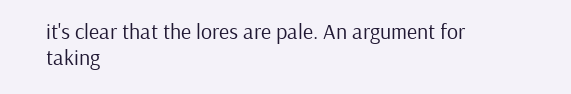it's clear that the lores are pale. An argument for taking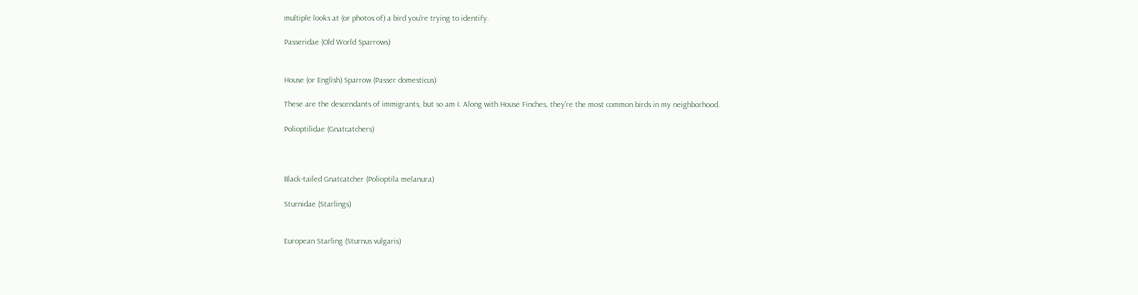multiple looks at (or photos of) a bird you're trying to identify.

Passeridae (Old World Sparrows)


House (or English) Sparrow (Passer domesticus)

These are the descendants of immigrants, but so am I. Along with House Finches, they're the most common birds in my neighborhood.

Polioptilidae (Gnatcatchers)



Black-tailed Gnatcatcher (Polioptila melanura)

Sturnidae (Starlings)


European Starling (Sturnus vulgaris)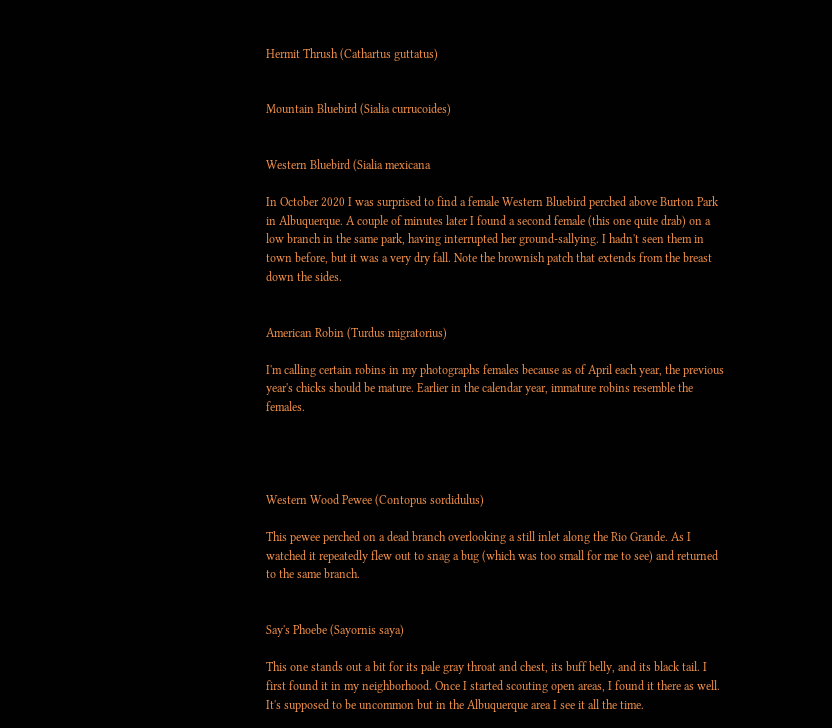Hermit Thrush (Cathartus guttatus)


Mountain Bluebird (Sialia currucoides)


Western Bluebird (Sialia mexicana

In October 2020 I was surprised to find a female Western Bluebird perched above Burton Park in Albuquerque. A couple of minutes later I found a second female (this one quite drab) on a low branch in the same park, having interrupted her ground-sallying. I hadn't seen them in town before, but it was a very dry fall. Note the brownish patch that extends from the breast down the sides.


American Robin (Turdus migratorius)

I'm calling certain robins in my photographs females because as of April each year, the previous year's chicks should be mature. Earlier in the calendar year, immature robins resemble the females.




Western Wood Pewee (Contopus sordidulus)

This pewee perched on a dead branch overlooking a still inlet along the Rio Grande. As I watched it repeatedly flew out to snag a bug (which was too small for me to see) and returned to the same branch.


Say's Phoebe (Sayornis saya)

This one stands out a bit for its pale gray throat and chest, its buff belly, and its black tail. I first found it in my neighborhood. Once I started scouting open areas, I found it there as well. It's supposed to be uncommon but in the Albuquerque area I see it all the time.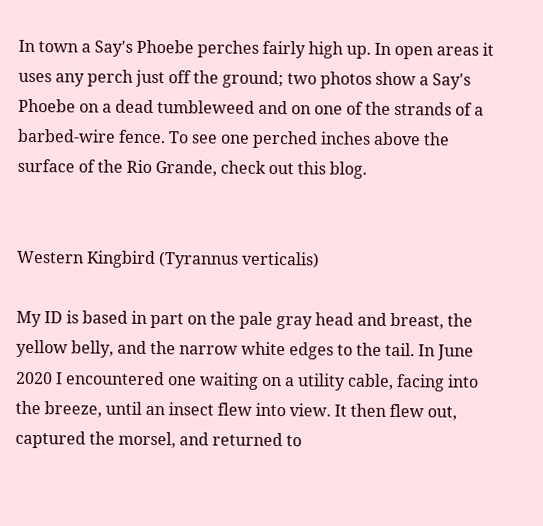In town a Say's Phoebe perches fairly high up. In open areas it uses any perch just off the ground; two photos show a Say's Phoebe on a dead tumbleweed and on one of the strands of a barbed-wire fence. To see one perched inches above the surface of the Rio Grande, check out this blog.


Western Kingbird (Tyrannus verticalis)

My ID is based in part on the pale gray head and breast, the yellow belly, and the narrow white edges to the tail. In June 2020 I encountered one waiting on a utility cable, facing into the breeze, until an insect flew into view. It then flew out, captured the morsel, and returned to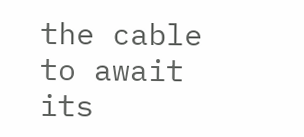the cable to await its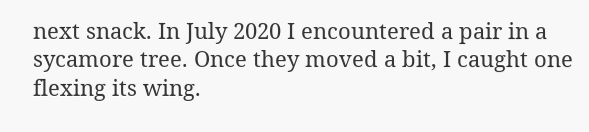next snack. In July 2020 I encountered a pair in a sycamore tree. Once they moved a bit, I caught one flexing its wing.